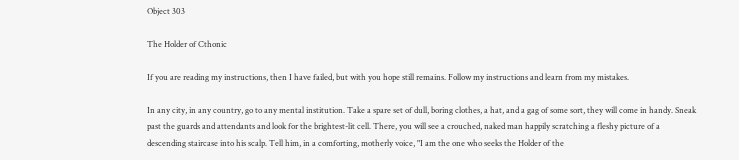Object 303

The Holder of Cthonic

If you are reading my instructions, then I have failed, but with you hope still remains. Follow my instructions and learn from my mistakes.

In any city, in any country, go to any mental institution. Take a spare set of dull, boring clothes, a hat, and a gag of some sort, they will come in handy. Sneak past the guards and attendants and look for the brightest-lit cell. There, you will see a crouched, naked man happily scratching a fleshy picture of a descending staircase into his scalp. Tell him, in a comforting, motherly voice, "I am the one who seeks the Holder of the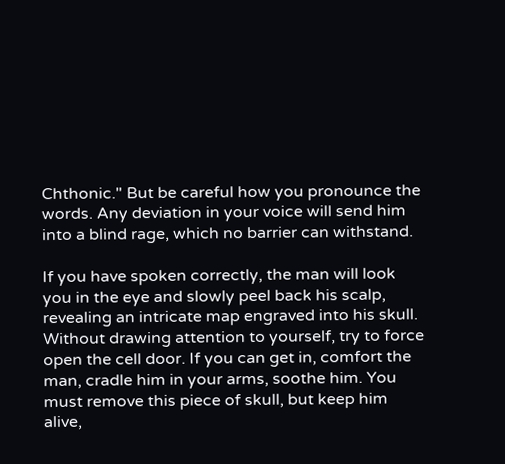Chthonic." But be careful how you pronounce the words. Any deviation in your voice will send him into a blind rage, which no barrier can withstand.

If you have spoken correctly, the man will look you in the eye and slowly peel back his scalp, revealing an intricate map engraved into his skull. Without drawing attention to yourself, try to force open the cell door. If you can get in, comfort the man, cradle him in your arms, soothe him. You must remove this piece of skull, but keep him alive,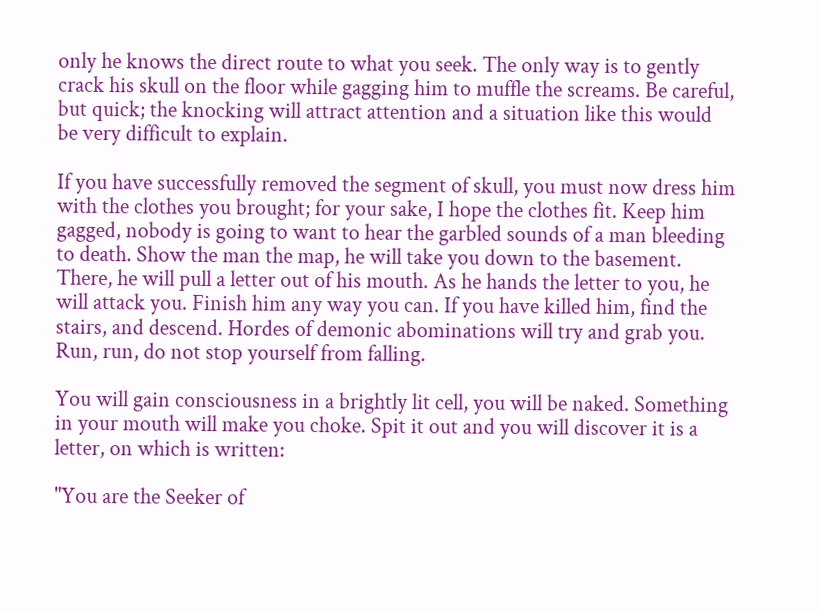only he knows the direct route to what you seek. The only way is to gently crack his skull on the floor while gagging him to muffle the screams. Be careful, but quick; the knocking will attract attention and a situation like this would be very difficult to explain.

If you have successfully removed the segment of skull, you must now dress him with the clothes you brought; for your sake, I hope the clothes fit. Keep him gagged, nobody is going to want to hear the garbled sounds of a man bleeding to death. Show the man the map, he will take you down to the basement. There, he will pull a letter out of his mouth. As he hands the letter to you, he will attack you. Finish him any way you can. If you have killed him, find the stairs, and descend. Hordes of demonic abominations will try and grab you. Run, run, do not stop yourself from falling.

You will gain consciousness in a brightly lit cell, you will be naked. Something in your mouth will make you choke. Spit it out and you will discover it is a letter, on which is written:

"You are the Seeker of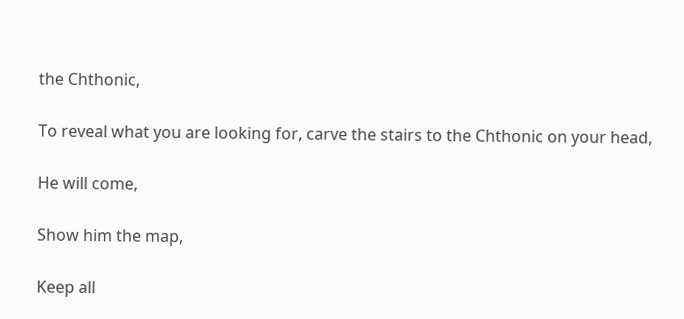the Chthonic,

To reveal what you are looking for, carve the stairs to the Chthonic on your head,

He will come,

Show him the map,

Keep all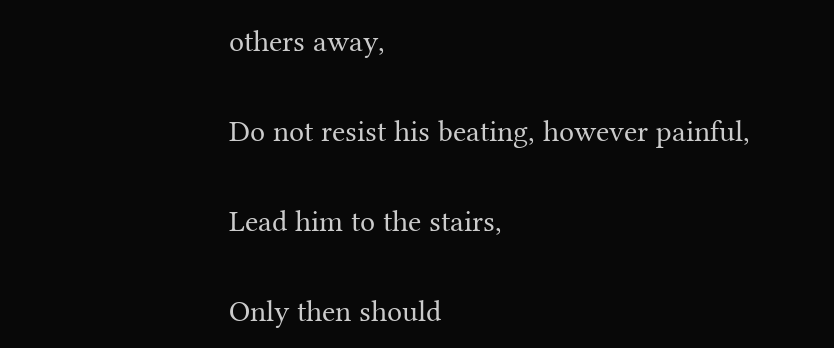others away,

Do not resist his beating, however painful,

Lead him to the stairs,

Only then should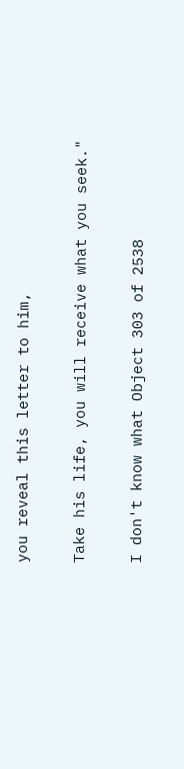you reveal this letter to him,

Take his life, you will receive what you seek."

I don't know what Object 303 of 2538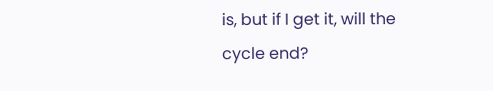is, but if I get it, will the cycle end?